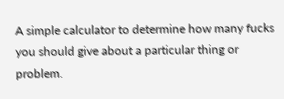A simple calculator to determine how many fucks you should give about a particular thing or problem.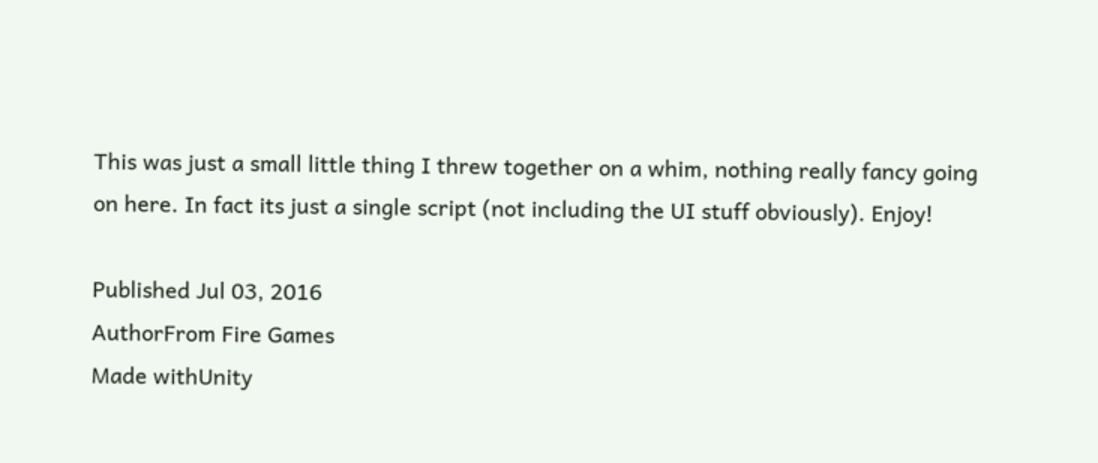This was just a small little thing I threw together on a whim, nothing really fancy going on here. In fact its just a single script (not including the UI stuff obviously). Enjoy!

Published Jul 03, 2016
AuthorFrom Fire Games
Made withUnity